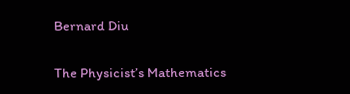Bernard Diu

The Physicist’s Mathematics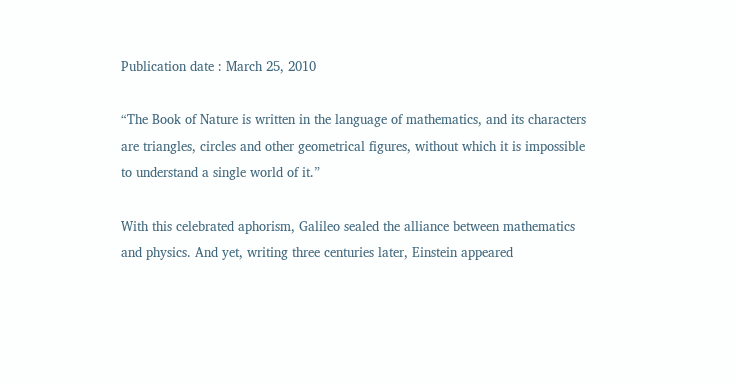Publication date : March 25, 2010

“The Book of Nature is written in the language of mathematics, and its characters are triangles, circles and other geometrical figures, without which it is impossible to understand a single world of it.”

With this celebrated aphorism, Galileo sealed the alliance between mathematics and physics. And yet, writing three centuries later, Einstein appeared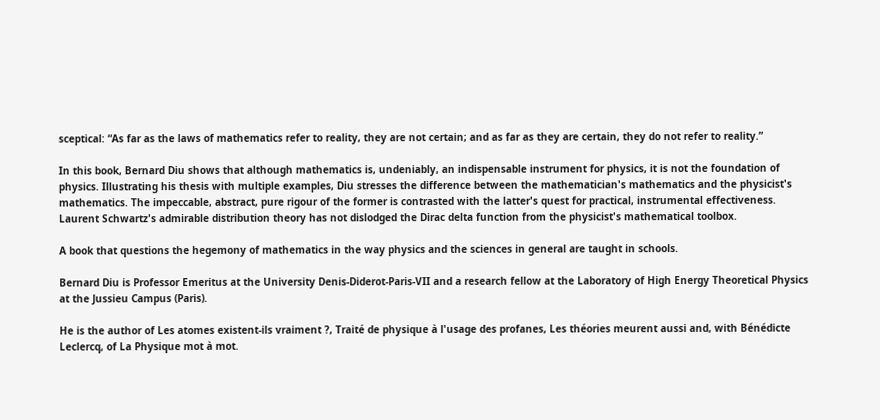sceptical: “As far as the laws of mathematics refer to reality, they are not certain; and as far as they are certain, they do not refer to reality.”

In this book, Bernard Diu shows that although mathematics is, undeniably, an indispensable instrument for physics, it is not the foundation of physics. Illustrating his thesis with multiple examples, Diu stresses the difference between the mathematician's mathematics and the physicist's mathematics. The impeccable, abstract, pure rigour of the former is contrasted with the latter's quest for practical, instrumental effectiveness. Laurent Schwartz's admirable distribution theory has not dislodged the Dirac delta function from the physicist's mathematical toolbox.

A book that questions the hegemony of mathematics in the way physics and the sciences in general are taught in schools.

Bernard Diu is Professor Emeritus at the University Denis-Diderot-Paris-VII and a research fellow at the Laboratory of High Energy Theoretical Physics at the Jussieu Campus (Paris).

He is the author of Les atomes existent-ils vraiment ?, Traité de physique à l'usage des profanes, Les théories meurent aussi and, with Bénédicte Leclercq, of La Physique mot à mot.